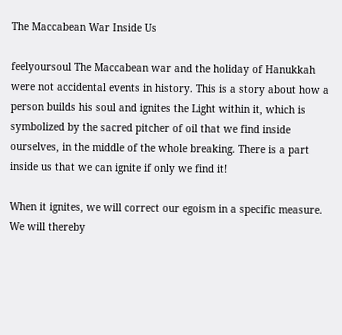The Maccabean War Inside Us

feelyoursoul The Maccabean war and the holiday of Hanukkah were not accidental events in history. This is a story about how a person builds his soul and ignites the Light within it, which is symbolized by the sacred pitcher of oil that we find inside ourselves, in the middle of the whole breaking. There is a part inside us that we can ignite if only we find it!

When it ignites, we will correct our egoism in a specific measure. We will thereby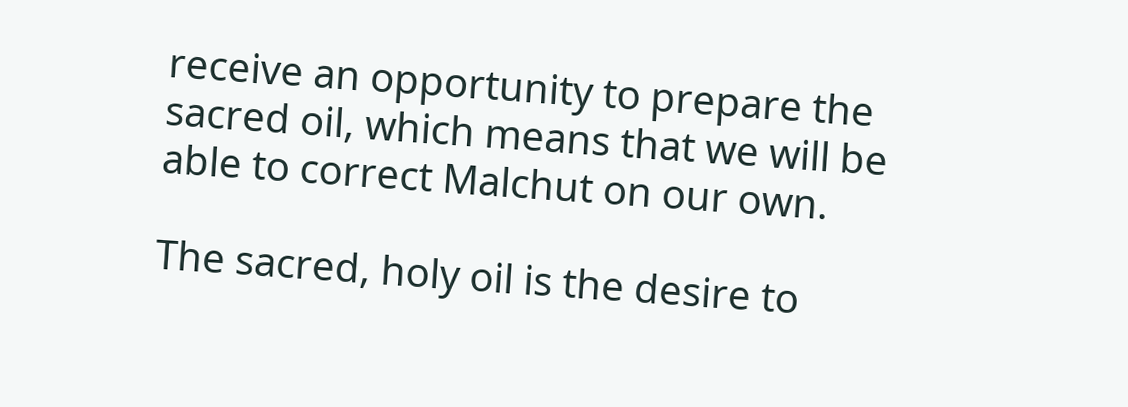receive an opportunity to prepare the sacred oil, which means that we will be able to correct Malchut on our own.

The sacred, holy oil is the desire to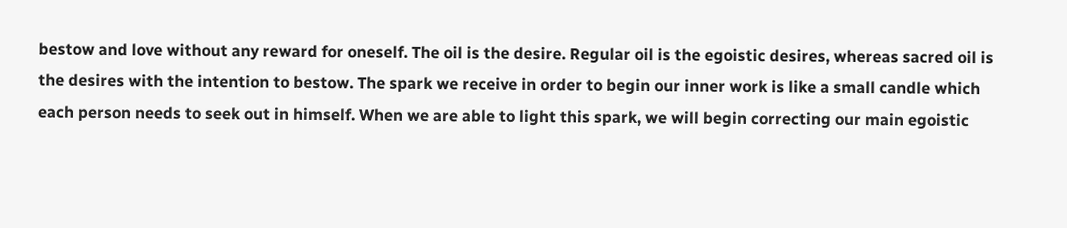bestow and love without any reward for oneself. The oil is the desire. Regular oil is the egoistic desires, whereas sacred oil is the desires with the intention to bestow. The spark we receive in order to begin our inner work is like a small candle which each person needs to seek out in himself. When we are able to light this spark, we will begin correcting our main egoistic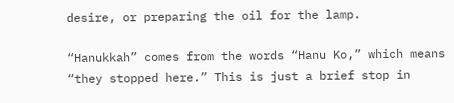desire, or preparing the oil for the lamp.

“Hanukkah” comes from the words “Hanu Ko,” which means “they stopped here.” This is just a brief stop in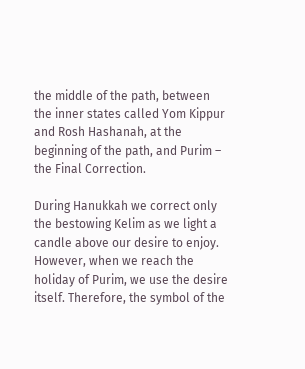the middle of the path, between the inner states called Yom Kippur and Rosh Hashanah, at the beginning of the path, and Purim – the Final Correction.

During Hanukkah we correct only the bestowing Kelim as we light a candle above our desire to enjoy. However, when we reach the holiday of Purim, we use the desire itself. Therefore, the symbol of the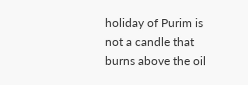holiday of Purim is not a candle that burns above the oil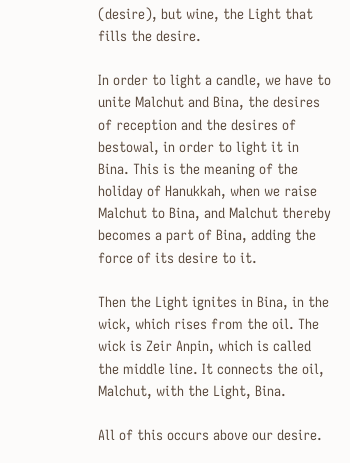(desire), but wine, the Light that fills the desire.

In order to light a candle, we have to unite Malchut and Bina, the desires of reception and the desires of bestowal, in order to light it in Bina. This is the meaning of the holiday of Hanukkah, when we raise Malchut to Bina, and Malchut thereby becomes a part of Bina, adding the force of its desire to it.

Then the Light ignites in Bina, in the wick, which rises from the oil. The wick is Zeir Anpin, which is called the middle line. It connects the oil, Malchut, with the Light, Bina.

All of this occurs above our desire.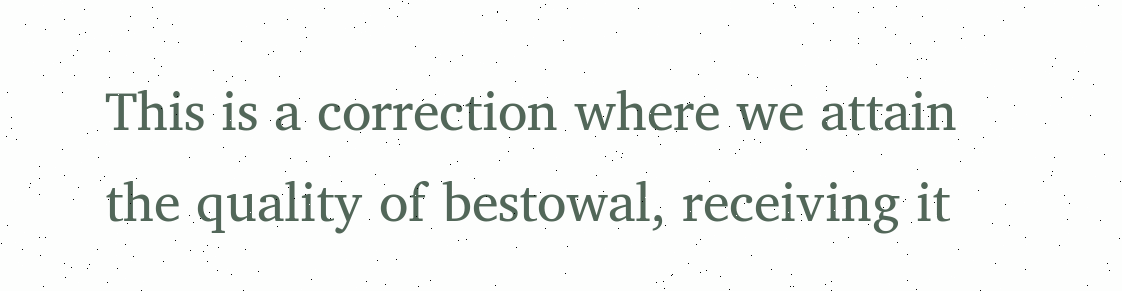This is a correction where we attain the quality of bestowal, receiving it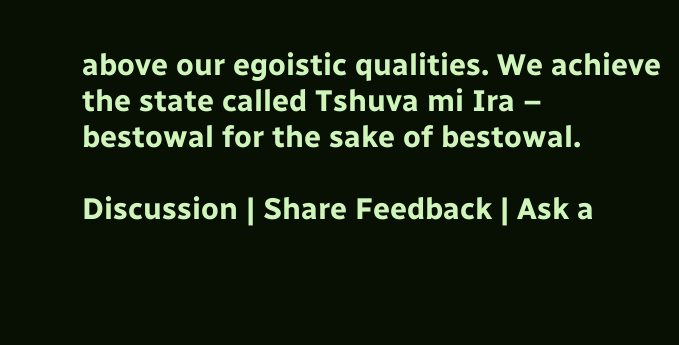above our egoistic qualities. We achieve the state called Tshuva mi Ira – bestowal for the sake of bestowal.

Discussion | Share Feedback | Ask a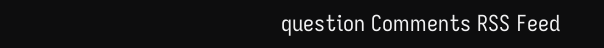question Comments RSS Feed